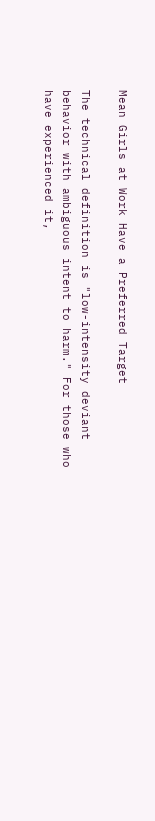Mean Girls at Work Have a Preferred Target

The technical definition is "low-intensity deviant behavior with ambiguous intent to harm." For those who have experienced it,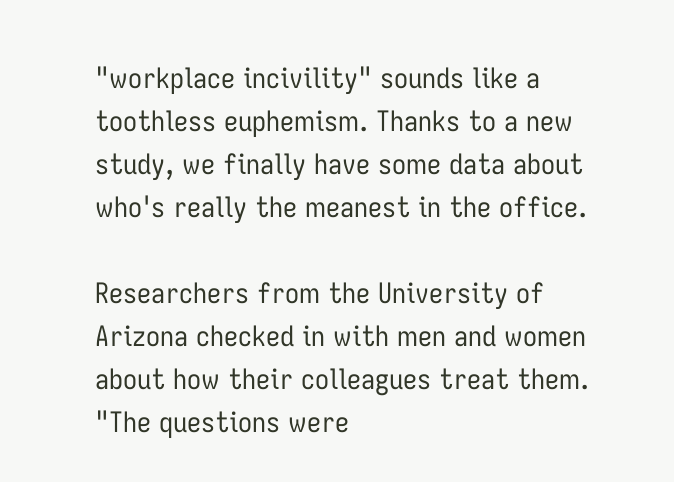"workplace incivility" sounds like a toothless euphemism. Thanks to a new study, we finally have some data about who's really the meanest in the office.

Researchers from the University of Arizona checked in with men and women about how their colleagues treat them. "The questions were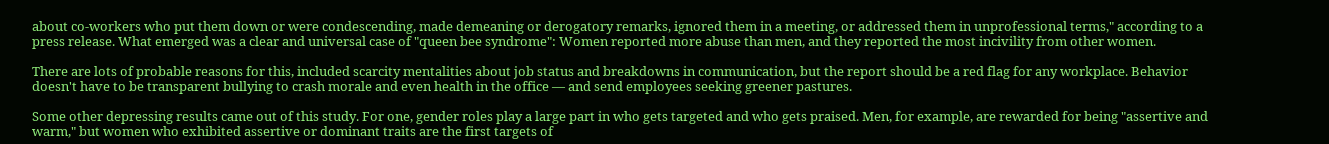about co-workers who put them down or were condescending, made demeaning or derogatory remarks, ignored them in a meeting, or addressed them in unprofessional terms," according to a press release. What emerged was a clear and universal case of "queen bee syndrome": Women reported more abuse than men, and they reported the most incivility from other women.

There are lots of probable reasons for this, included scarcity mentalities about job status and breakdowns in communication, but the report should be a red flag for any workplace. Behavior doesn't have to be transparent bullying to crash morale and even health in the office — and send employees seeking greener pastures.

Some other depressing results came out of this study. For one, gender roles play a large part in who gets targeted and who gets praised. Men, for example, are rewarded for being "assertive and warm," but women who exhibited assertive or dominant traits are the first targets of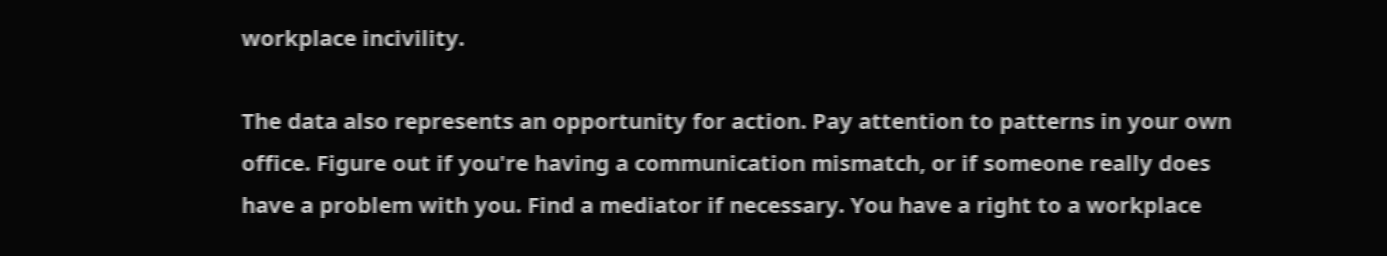workplace incivility.

The data also represents an opportunity for action. Pay attention to patterns in your own office. Figure out if you're having a communication mismatch, or if someone really does have a problem with you. Find a mediator if necessary. You have a right to a workplace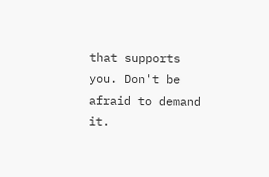that supports you. Don't be afraid to demand it.